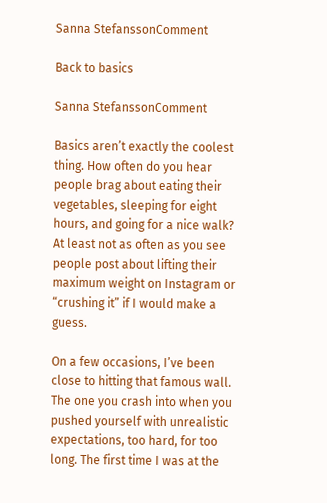Sanna StefanssonComment

Back to basics

Sanna StefanssonComment

Basics aren’t exactly the coolest thing. How often do you hear people brag about eating their vegetables, sleeping for eight hours, and going for a nice walk? At least not as often as you see people post about lifting their maximum weight on Instagram or “crushing it” if I would make a guess.

On a few occasions, I’ve been close to hitting that famous wall. The one you crash into when you pushed yourself with unrealistic expectations, too hard, for too long. The first time I was at the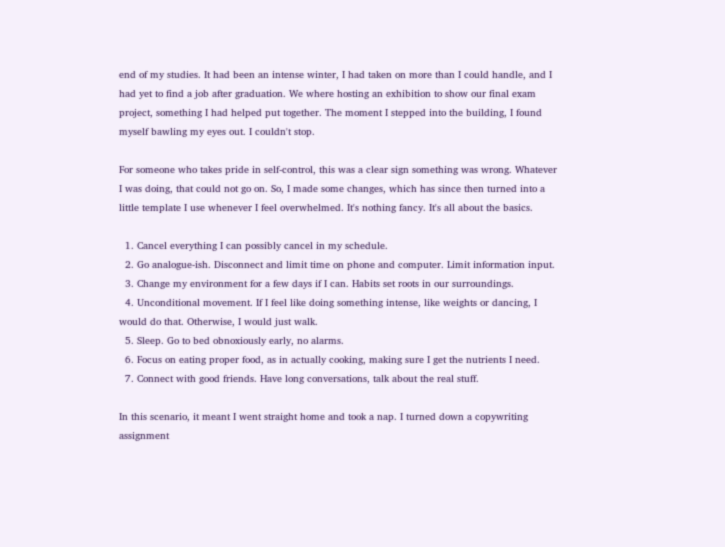end of my studies. It had been an intense winter, I had taken on more than I could handle, and I had yet to find a job after graduation. We where hosting an exhibition to show our final exam project, something I had helped put together. The moment I stepped into the building, I found myself bawling my eyes out. I couldn't stop.

For someone who takes pride in self-control, this was a clear sign something was wrong. Whatever I was doing, that could not go on. So, I made some changes, which has since then turned into a little template I use whenever I feel overwhelmed. It's nothing fancy. It's all about the basics.

  1. Cancel everything I can possibly cancel in my schedule.
  2. Go analogue-ish. Disconnect and limit time on phone and computer. Limit information input.
  3. Change my environment for a few days if I can. Habits set roots in our surroundings.
  4. Unconditional movement. If I feel like doing something intense, like weights or dancing, I would do that. Otherwise, I would just walk.
  5. Sleep. Go to bed obnoxiously early, no alarms.
  6. Focus on eating proper food, as in actually cooking, making sure I get the nutrients I need.
  7. Connect with good friends. Have long conversations, talk about the real stuff.

In this scenario, it meant I went straight home and took a nap. I turned down a copywriting assignment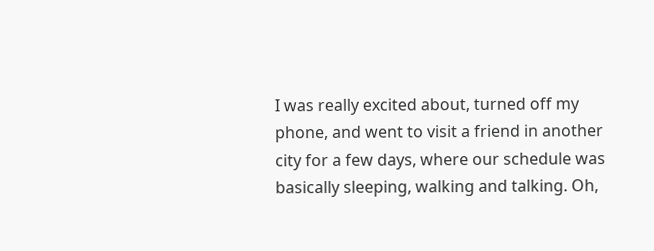I was really excited about, turned off my phone, and went to visit a friend in another city for a few days, where our schedule was basically sleeping, walking and talking. Oh,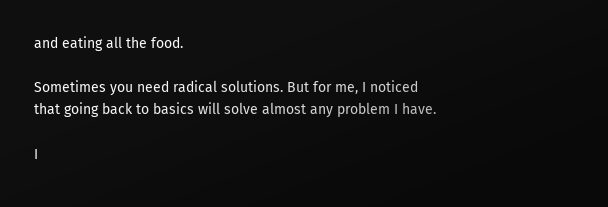and eating all the food.

Sometimes you need radical solutions. But for me, I noticed that going back to basics will solve almost any problem I have.

I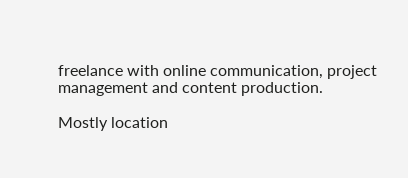freelance with online communication, project management and content production.

Mostly location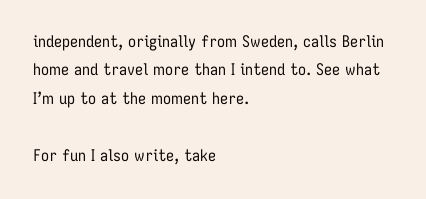independent, originally from Sweden, calls Berlin home and travel more than I intend to. See what I’m up to at the moment here.

For fun I also write, take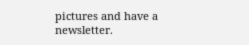pictures and have a newsletter.